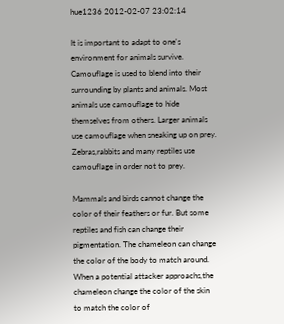hue1236 2012-02-07 23:02:14

It is important to adapt to one's environment for animals survive. Camouflage is used to blend into their surrounding by plants and animals. Most animals use camouflage to hide themselves from others. Larger animals use camouflage when sneaking up on prey. Zebras,rabbits and many reptiles use camouflage in order not to prey.

Mammals and birds cannot change the color of their feathers or fur. But some reptiles and fish can change their pigmentation. The chameleon can change the color of the body to match around. When a potential attacker approachs,the chameleon change the color of the skin to match the color of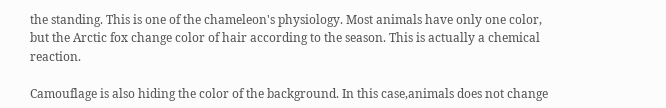the standing. This is one of the chameleon's physiology. Most animals have only one color, but the Arctic fox change color of hair according to the season. This is actually a chemical reaction.

Camouflage is also hiding the color of the background. In this case,animals does not change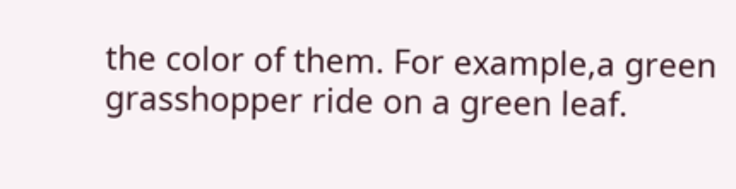the color of them. For example,a green grasshopper ride on a green leaf.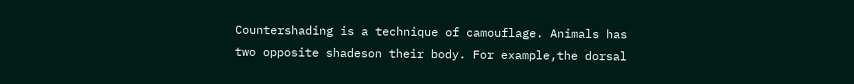Countershading is a technique of camouflage. Animals has two opposite shadeson their body. For example,the dorsal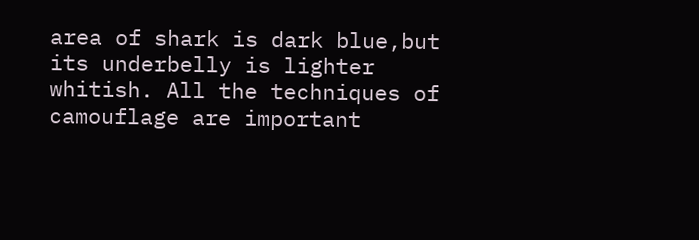area of shark is dark blue,but its underbelly is lighter whitish. All the techniques of camouflage are important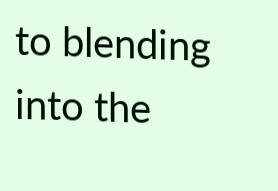to blending into the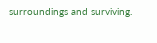surroundings and surviving.